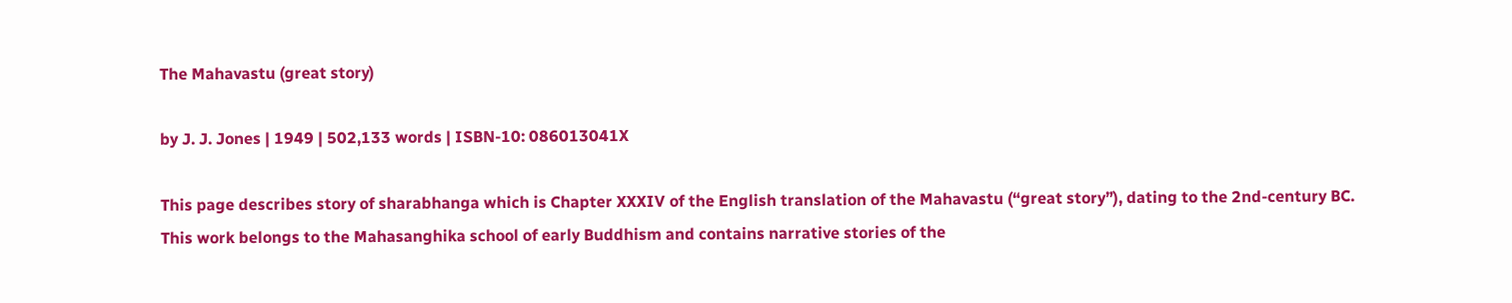The Mahavastu (great story)

by J. J. Jones | 1949 | 502,133 words | ISBN-10: 086013041X

This page describes story of sharabhanga which is Chapter XXXIV of the English translation of the Mahavastu (“great story”), dating to the 2nd-century BC. This work belongs to the Mahasanghika school of early Buddhism and contains narrative stories of the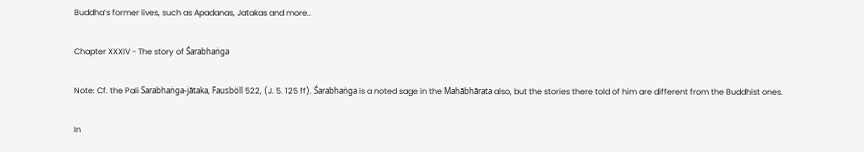Buddha’s former lives, such as Apadanas, Jatakas and more..

Chapter XXXIV - The story of Śarabhaṅga

Note: Cf. the Pali Sarabhaṅga-jātaka, Fausböll 522, (J. 5. 125 ff). Śarabhaṅga is a noted sage in the Mahābhārata also, but the stories there told of him are different from the Buddhist ones.

In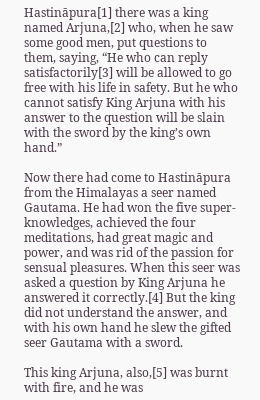Hastināpura[1] there was a king named Arjuna,[2] who, when he saw some good men, put questions to them, saying, “He who can reply satisfactorily[3] will be allowed to go free with his life in safety. But he who cannot satisfy King Arjuna with his answer to the question will be slain with the sword by the king’s own hand.”

Now there had come to Hastināpura from the Himalayas a seer named Gautama. He had won the five super-knowledges, achieved the four meditations, had great magic and power, and was rid of the passion for sensual pleasures. When this seer was asked a question by King Arjuna he answered it correctly.[4] But the king did not understand the answer, and with his own hand he slew the gifted seer Gautama with a sword.

This king Arjuna, also,[5] was burnt with fire, and he was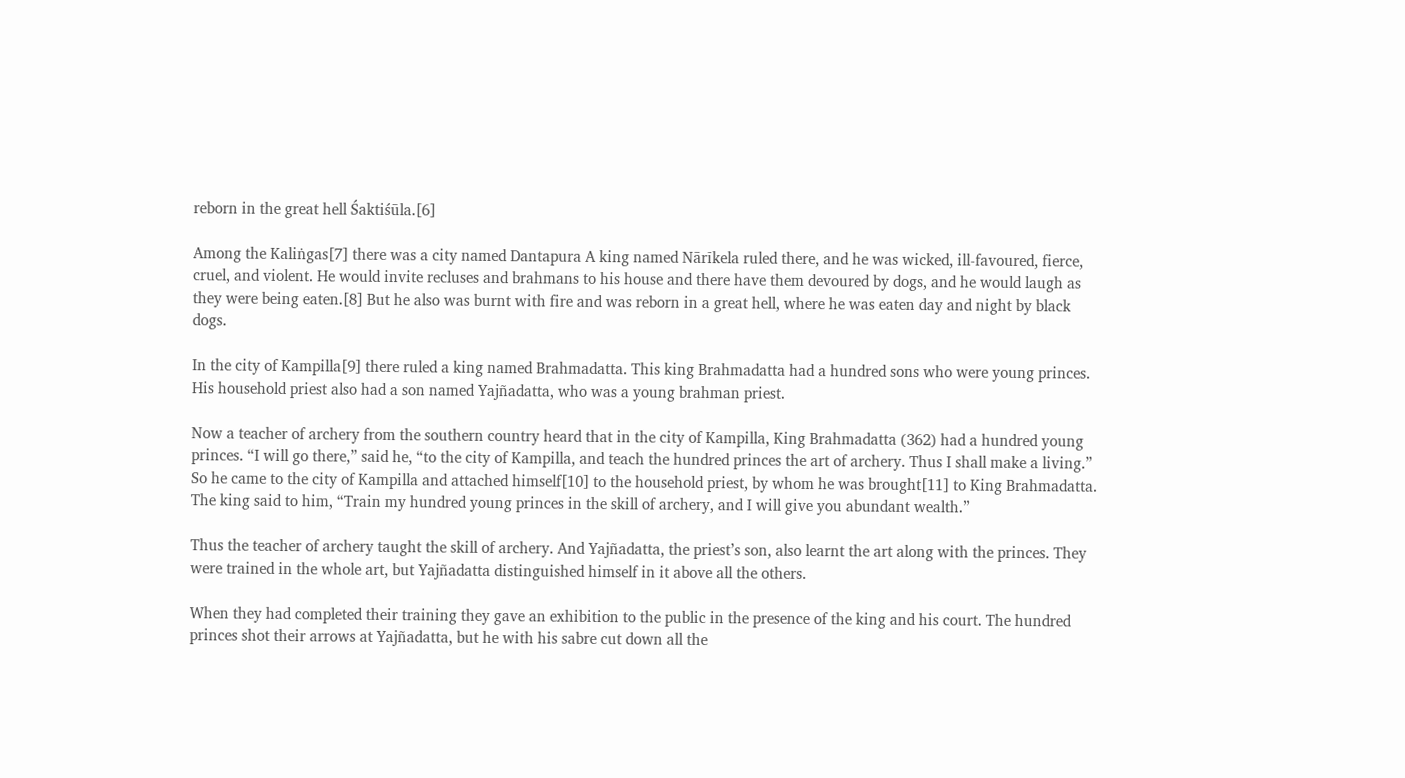reborn in the great hell Śaktiśūla.[6]

Among the Kaliṅgas[7] there was a city named Dantapura A king named Nārīkela ruled there, and he was wicked, ill-favoured, fierce, cruel, and violent. He would invite recluses and brahmans to his house and there have them devoured by dogs, and he would laugh as they were being eaten.[8] But he also was burnt with fire and was reborn in a great hell, where he was eaten day and night by black dogs.

In the city of Kampilla[9] there ruled a king named Brahmadatta. This king Brahmadatta had a hundred sons who were young princes. His household priest also had a son named Yajñadatta, who was a young brahman priest.

Now a teacher of archery from the southern country heard that in the city of Kampilla, King Brahmadatta (362) had a hundred young princes. “I will go there,” said he, “to the city of Kampilla, and teach the hundred princes the art of archery. Thus I shall make a living.” So he came to the city of Kampilla and attached himself[10] to the household priest, by whom he was brought[11] to King Brahmadatta. The king said to him, “Train my hundred young princes in the skill of archery, and I will give you abundant wealth.”

Thus the teacher of archery taught the skill of archery. And Yajñadatta, the priest’s son, also learnt the art along with the princes. They were trained in the whole art, but Yajñadatta distinguished himself in it above all the others.

When they had completed their training they gave an exhibition to the public in the presence of the king and his court. The hundred princes shot their arrows at Yajñadatta, but he with his sabre cut down all the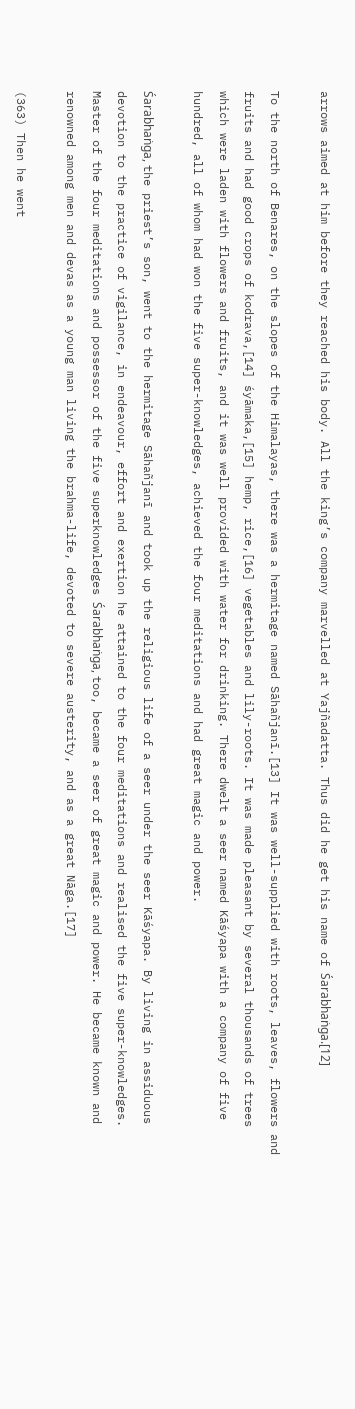arrows aimed at him before they reached his body. All the king’s company marvelled at Yajñadatta. Thus did he get his name of Śarabhaṅga.[12]

To the north of Benares, on the slopes of the Himalayas, there was a hermitage named Sāhañjanī.[13] It was well-supplied with roots, leaves, flowers and fruits and had good crops of kodrava,[14] śyāmaka,[15] hemp, rice,[16] vegetables and lily-roots. It was made pleasant by several thousands of trees which were laden with flowers and fruits, and it was well provided with water for drinking. There dwelt a seer named Kāśyapa with a company of five hundred, all of whom had won the five super-knowledges, achieved the four meditations and had great magic and power.

Śarabhaṅga, the priest’s son, went to the hermitage Sāhañjanī and took up the religious life of a seer under the seer Kāśyapa. By living in assiduous devotion to the practice of vigilance, in endeavour, effort and exertion he attained to the four meditations and realised the five super-knowledges. Master of the four meditations and possessor of the five superknowledges Śarabhaṅga, too, became a seer of great magic and power. He became known and renowned among men and devas as a young man living the brahma-life, devoted to severe austerity, and as a great Nāga.[17]

(363) Then he went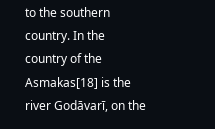to the southern country. In the country of the Asmakas[18] is the river Godāvarī, on the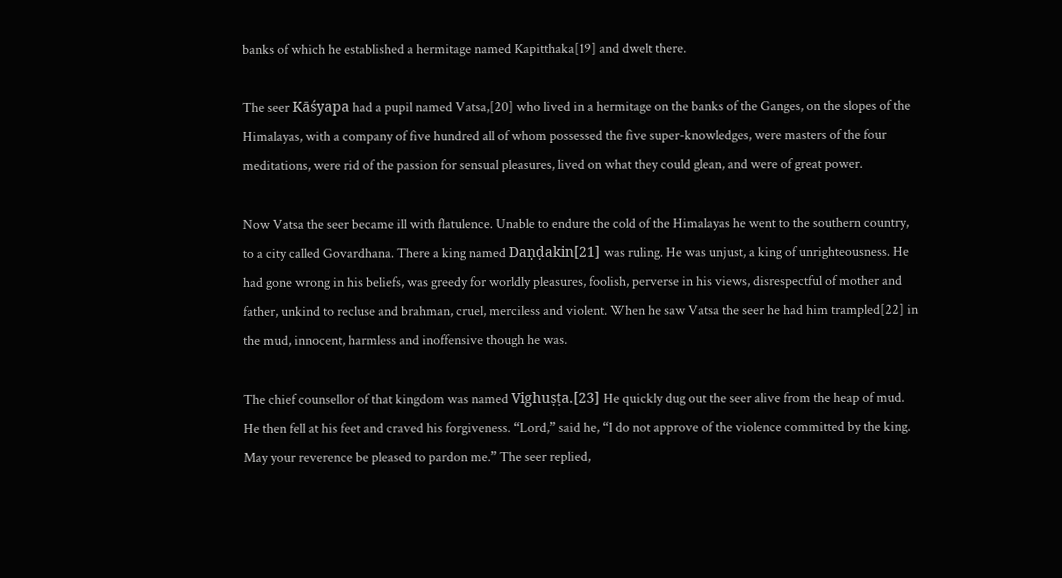banks of which he established a hermitage named Kapitthaka[19] and dwelt there.

The seer Kāśyapa had a pupil named Vatsa,[20] who lived in a hermitage on the banks of the Ganges, on the slopes of the Himalayas, with a company of five hundred all of whom possessed the five super-knowledges, were masters of the four meditations, were rid of the passion for sensual pleasures, lived on what they could glean, and were of great power.

Now Vatsa the seer became ill with flatulence. Unable to endure the cold of the Himalayas he went to the southern country, to a city called Govardhana. There a king named Daṇḍakin[21] was ruling. He was unjust, a king of unrighteousness. He had gone wrong in his beliefs, was greedy for worldly pleasures, foolish, perverse in his views, disrespectful of mother and father, unkind to recluse and brahman, cruel, merciless and violent. When he saw Vatsa the seer he had him trampled[22] in the mud, innocent, harmless and inoffensive though he was.

The chief counsellor of that kingdom was named Vighuṣṭa.[23] He quickly dug out the seer alive from the heap of mud. He then fell at his feet and craved his forgiveness. “Lord,” said he, “I do not approve of the violence committed by the king. May your reverence be pleased to pardon me.” The seer replied,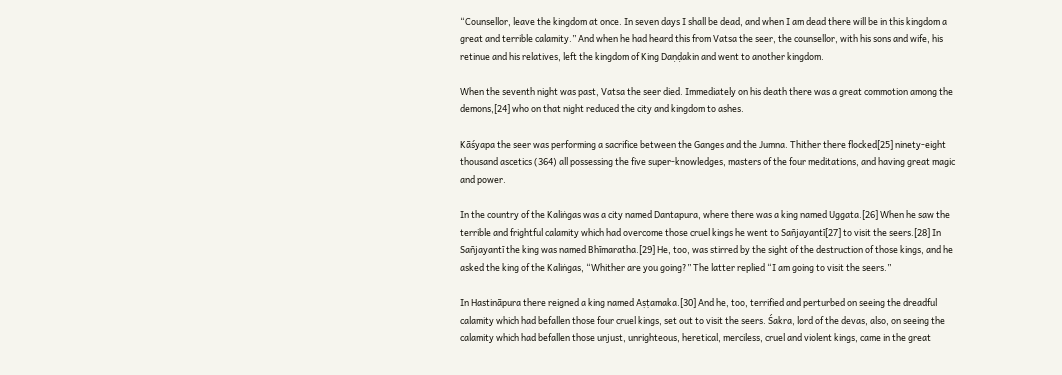“Counsellor, leave the kingdom at once. In seven days I shall be dead, and when I am dead there will be in this kingdom a great and terrible calamity.” And when he had heard this from Vatsa the seer, the counsellor, with his sons and wife, his retinue and his relatives, left the kingdom of King Daṇḍakin and went to another kingdom.

When the seventh night was past, Vatsa the seer died. Immediately on his death there was a great commotion among the demons,[24] who on that night reduced the city and kingdom to ashes.

Kāśyapa the seer was performing a sacrifice between the Ganges and the Jumna. Thither there flocked[25] ninety-eight thousand ascetics (364) all possessing the five super-knowledges, masters of the four meditations, and having great magic and power.

In the country of the Kaliṅgas was a city named Dantapura, where there was a king named Uggata.[26] When he saw the terrible and frightful calamity which had overcome those cruel kings he went to Sañjayantī[27] to visit the seers.[28] In Sañjayantī the king was named Bhīmaratha.[29] He, too, was stirred by the sight of the destruction of those kings, and he asked the king of the Kaliṅgas, “Whither are you going?” The latter replied “I am going to visit the seers.”

In Hastināpura there reigned a king named Aṣṭamaka.[30] And he, too, terrified and perturbed on seeing the dreadful calamity which had befallen those four cruel kings, set out to visit the seers. Śakra, lord of the devas, also, on seeing the calamity which had befallen those unjust, unrighteous, heretical, merciless, cruel and violent kings, came in the great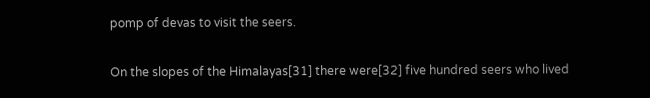pomp of devas to visit the seers.

On the slopes of the Himalayas[31] there were[32] five hundred seers who lived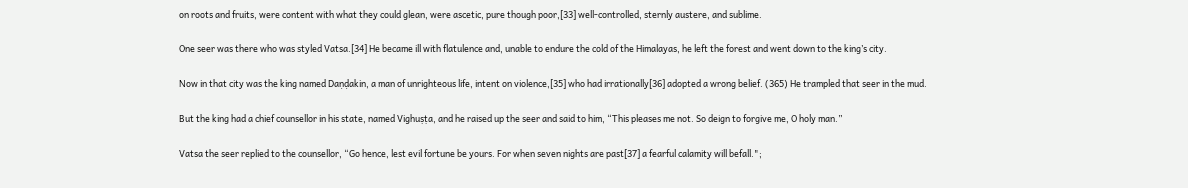on roots and fruits, were content with what they could glean, were ascetic, pure though poor,[33] well-controlled, sternly austere, and sublime.

One seer was there who was styled Vatsa.[34] He became ill with flatulence and, unable to endure the cold of the Himalayas, he left the forest and went down to the king’s city.

Now in that city was the king named Daṇḍakin, a man of unrighteous life, intent on violence,[35] who had irrationally[36] adopted a wrong belief. (365) He trampled that seer in the mud.

But the king had a chief counsellor in his state, named Vighuṣṭa, and he raised up the seer and said to him, “This pleases me not. So deign to forgive me, O holy man.”

Vatsa the seer replied to the counsellor, “Go hence, lest evil fortune be yours. For when seven nights are past[37] a fearful calamity will befall.";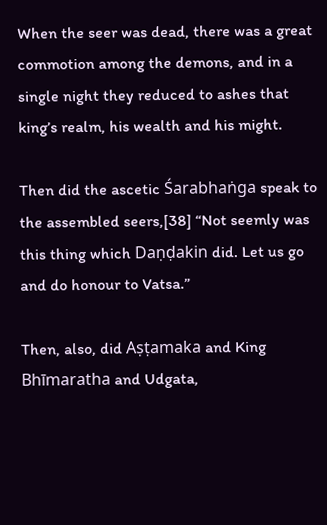When the seer was dead, there was a great commotion among the demons, and in a single night they reduced to ashes that king’s realm, his wealth and his might.

Then did the ascetic Śarabhaṅga speak to the assembled seers,[38] “Not seemly was this thing which Daṇḍakin did. Let us go and do honour to Vatsa.”

Then, also, did Aṣṭamaka and King Bhīmaratha and Udgata,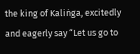the king of Kaliṅga, excitedly and eagerly say “Let us go to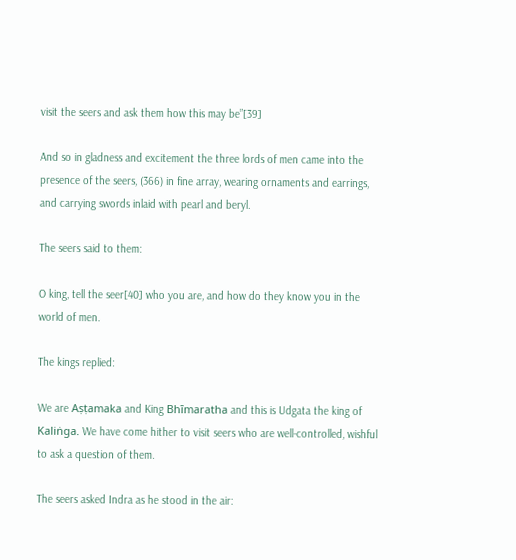visit the seers and ask them how this may be”[39]

And so in gladness and excitement the three lords of men came into the presence of the seers, (366) in fine array, wearing ornaments and earrings, and carrying swords inlaid with pearl and beryl.

The seers said to them:

O king, tell the seer[40] who you are, and how do they know you in the world of men.

The kings replied:

We are Aṣṭamaka and King Bhīmaratha and this is Udgata the king of Kaliṅga. We have come hither to visit seers who are well-controlled, wishful to ask a question of them.

The seers asked Indra as he stood in the air: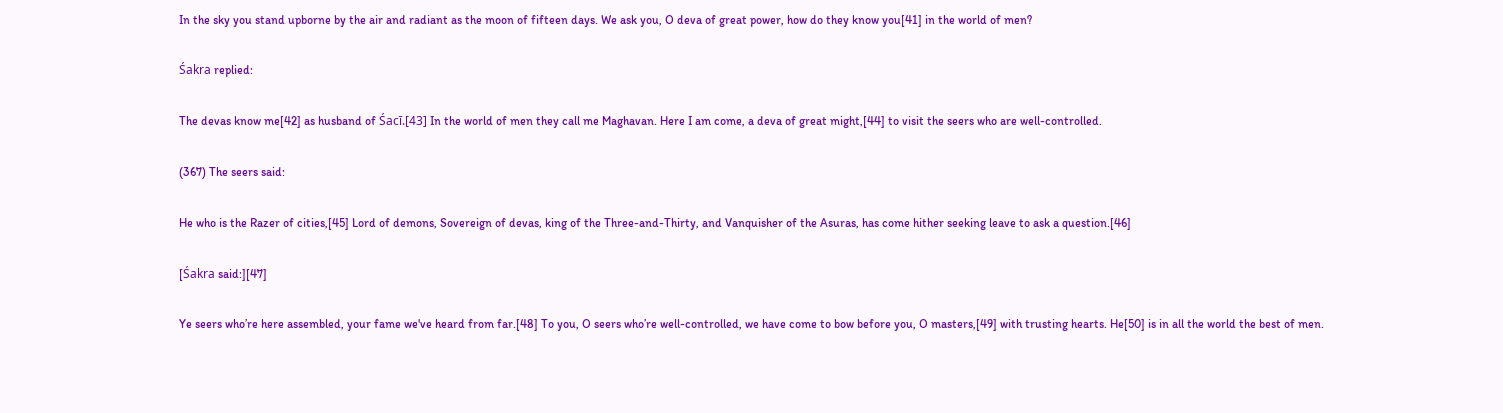In the sky you stand upborne by the air and radiant as the moon of fifteen days. We ask you, O deva of great power, how do they know you[41] in the world of men?

Śakra replied:

The devas know me[42] as husband of Śacī.[43] In the world of men they call me Maghavan. Here I am come, a deva of great might,[44] to visit the seers who are well-controlled.

(367) The seers said:

He who is the Razer of cities,[45] Lord of demons, Sovereign of devas, king of the Three-and-Thirty, and Vanquisher of the Asuras, has come hither seeking leave to ask a question.[46]

[Śakra said:][47]

Ye seers who’re here assembled, your fame we've heard from far.[48] To you, O seers who’re well-controlled, we have come to bow before you, O masters,[49] with trusting hearts. He[50] is in all the world the best of men.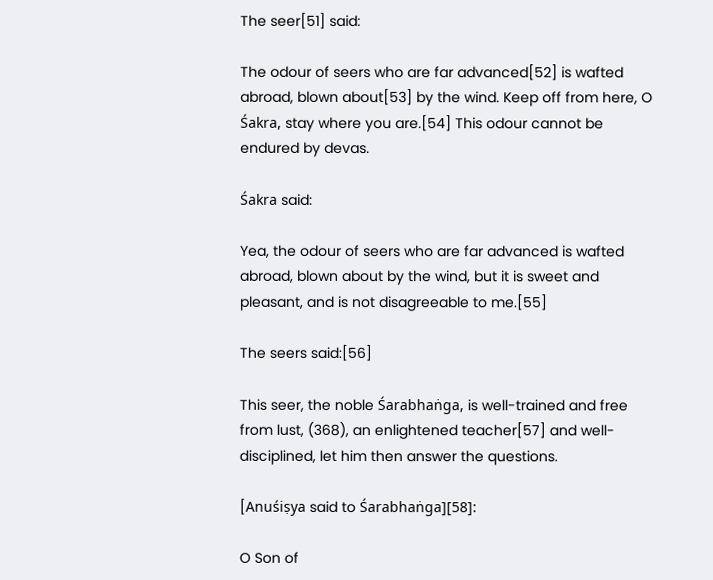The seer[51] said:

The odour of seers who are far advanced[52] is wafted abroad, blown about[53] by the wind. Keep off from here, O Śakra, stay where you are.[54] This odour cannot be endured by devas.

Śakra said:

Yea, the odour of seers who are far advanced is wafted abroad, blown about by the wind, but it is sweet and pleasant, and is not disagreeable to me.[55]

The seers said:[56]

This seer, the noble Śarabhaṅga, is well-trained and free from lust, (368), an enlightened teacher[57] and well-disciplined, let him then answer the questions.

[Anuśiṣya said to Śarabhaṅga][58]:

O Son of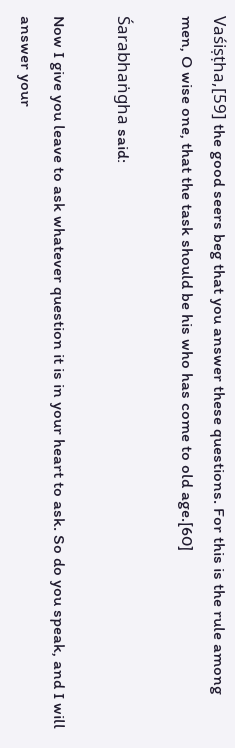Vaśiṣṭha,[59] the good seers beg that you answer these questions. For this is the rule among men, O wise one, that the task should be his who has come to old age.[60]

Śarabhaṅgha said:

Now I give you leave to ask whatever question it is in your heart to ask. So do you speak, and I will answer your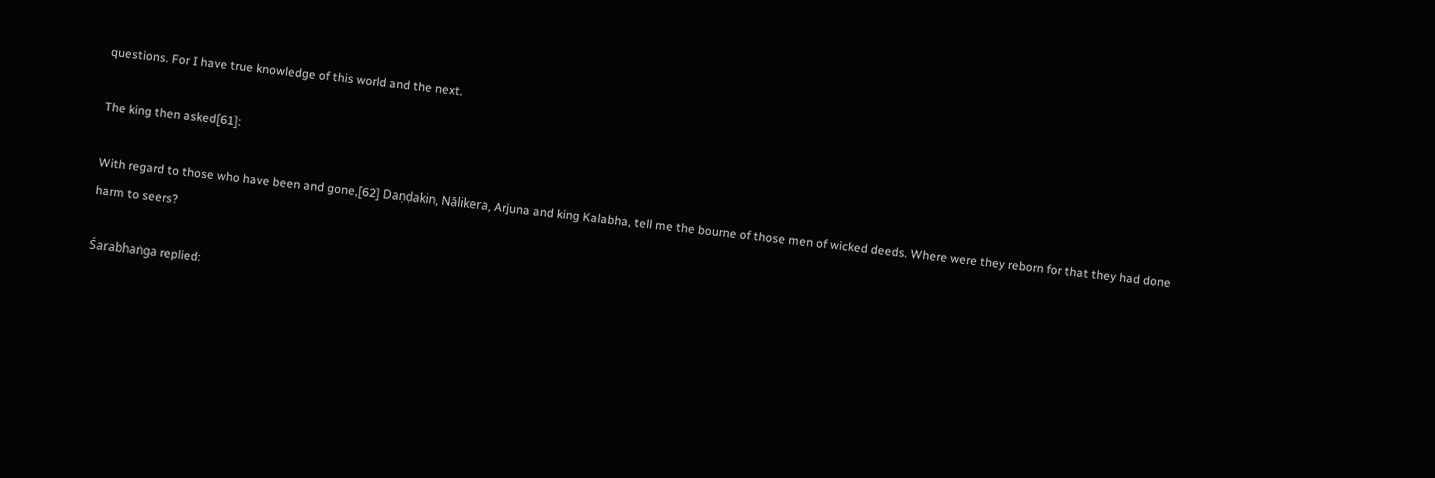questions. For I have true knowledge of this world and the next.

The king then asked[61]:

With regard to those who have been and gone,[62] Daṇḍakin, Nālikera, Arjuna and king Kalabha, tell me the bourne of those men of wicked deeds. Where were they reborn for that they had done harm to seers?

Śarabhaṅga replied: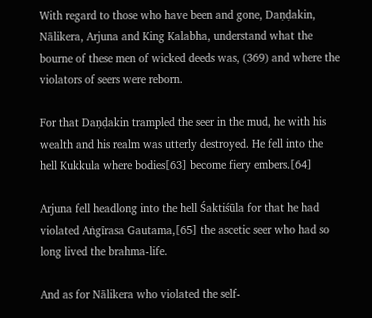With regard to those who have been and gone, Daṇḍakin, Nālikera, Arjuna and King Kalabha, understand what the bourne of these men of wicked deeds was, (369) and where the violators of seers were reborn.

For that Daṇḍakin trampled the seer in the mud, he with his wealth and his realm was utterly destroyed. He fell into the hell Kukkula where bodies[63] become fiery embers.[64]

Arjuna fell headlong into the hell Śaktiśūla for that he had violated Aṅgīrasa Gautama,[65] the ascetic seer who had so long lived the brahma-life.

And as for Nālikera who violated the self-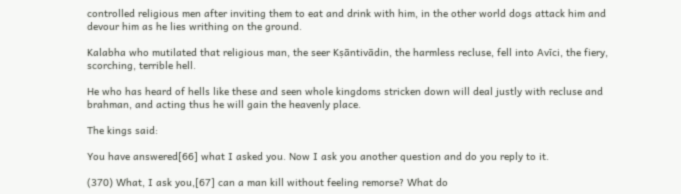controlled religious men after inviting them to eat and drink with him, in the other world dogs attack him and devour him as he lies writhing on the ground.

Kalabha who mutilated that religious man, the seer Kṣāntivādin, the harmless recluse, fell into Avīci, the fiery, scorching, terrible hell.

He who has heard of hells like these and seen whole kingdoms stricken down will deal justly with recluse and brahman, and acting thus he will gain the heavenly place.

The kings said:

You have answered[66] what I asked you. Now I ask you another question and do you reply to it.

(370) What, I ask you,[67] can a man kill without feeling remorse? What do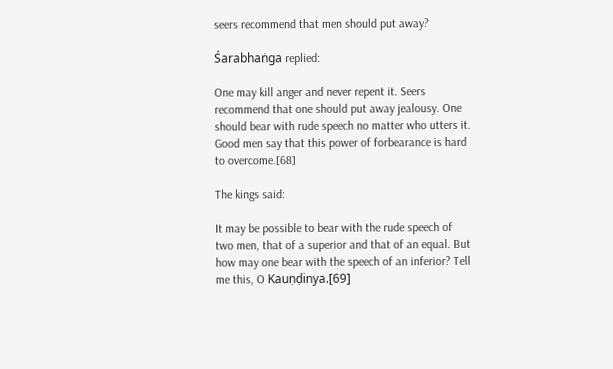seers recommend that men should put away?

Śarabhaṅga replied:

One may kill anger and never repent it. Seers recommend that one should put away jealousy. One should bear with rude speech no matter who utters it. Good men say that this power of forbearance is hard to overcome.[68]

The kings said:

It may be possible to bear with the rude speech of two men, that of a superior and that of an equal. But how may one bear with the speech of an inferior? Tell me this, O Kauṇḍinya.[69]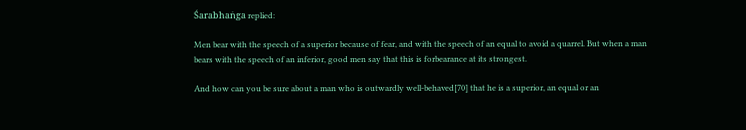Śarabhaṅga replied:

Men bear with the speech of a superior because of fear, and with the speech of an equal to avoid a quarrel. But when a man bears with the speech of an inferior, good men say that this is forbearance at its strongest.

And how can you be sure about a man who is outwardly well-behaved[70] that he is a superior, an equal or an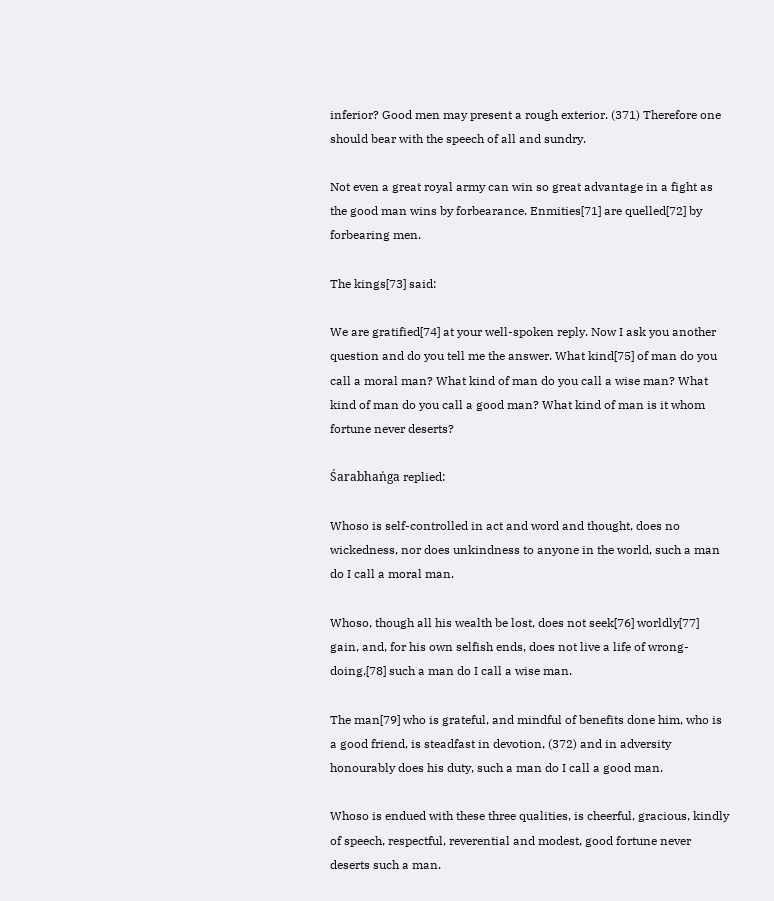inferior? Good men may present a rough exterior. (371) Therefore one should bear with the speech of all and sundry.

Not even a great royal army can win so great advantage in a fight as the good man wins by forbearance. Enmities[71] are quelled[72] by forbearing men.

The kings[73] said:

We are gratified[74] at your well-spoken reply. Now I ask you another question and do you tell me the answer. What kind[75] of man do you call a moral man? What kind of man do you call a wise man? What kind of man do you call a good man? What kind of man is it whom fortune never deserts?

Śarabhaṅga replied:

Whoso is self-controlled in act and word and thought, does no wickedness, nor does unkindness to anyone in the world, such a man do I call a moral man.

Whoso, though all his wealth be lost, does not seek[76] worldly[77] gain, and, for his own selfish ends, does not live a life of wrong-doing,[78] such a man do I call a wise man.

The man[79] who is grateful, and mindful of benefits done him, who is a good friend, is steadfast in devotion, (372) and in adversity honourably does his duty, such a man do I call a good man.

Whoso is endued with these three qualities, is cheerful, gracious, kindly of speech, respectful, reverential and modest, good fortune never deserts such a man.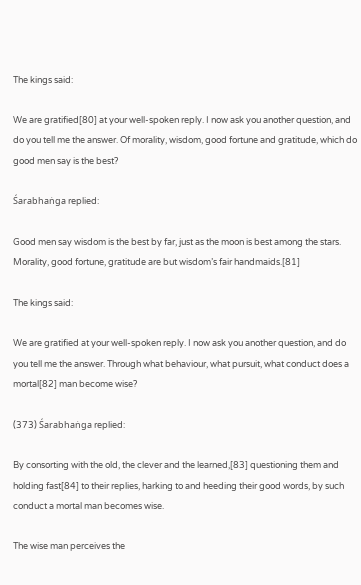The kings said:

We are gratified[80] at your well-spoken reply. I now ask you another question, and do you tell me the answer. Of morality, wisdom, good fortune and gratitude, which do good men say is the best?

Śarabhaṅga replied:

Good men say wisdom is the best by far, just as the moon is best among the stars. Morality, good fortune, gratitude are but wisdom’s fair handmaids.[81]

The kings said:

We are gratified at your well-spoken reply. I now ask you another question, and do you tell me the answer. Through what behaviour, what pursuit, what conduct does a mortal[82] man become wise?

(373) Śarabhaṅga replied:

By consorting with the old, the clever and the learned,[83] questioning them and holding fast[84] to their replies, harking to and heeding their good words, by such conduct a mortal man becomes wise.

The wise man perceives the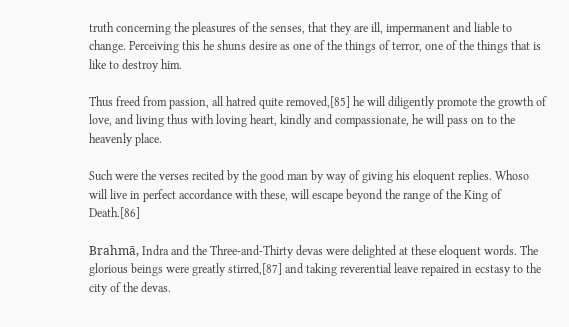truth concerning the pleasures of the senses, that they are ill, impermanent and liable to change. Perceiving this he shuns desire as one of the things of terror, one of the things that is like to destroy him.

Thus freed from passion, all hatred quite removed,[85] he will diligently promote the growth of love, and living thus with loving heart, kindly and compassionate, he will pass on to the heavenly place.

Such were the verses recited by the good man by way of giving his eloquent replies. Whoso will live in perfect accordance with these, will escape beyond the range of the King of Death.[86]

Brahmā, Indra and the Three-and-Thirty devas were delighted at these eloquent words. The glorious beings were greatly stirred,[87] and taking reverential leave repaired in ecstasy to the city of the devas.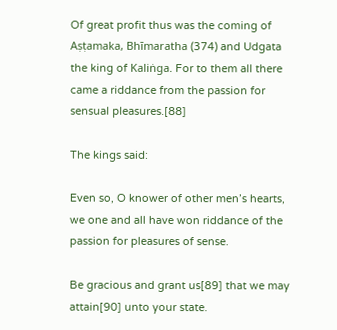Of great profit thus was the coming of Aṣṭamaka, Bhīmaratha (374) and Udgata the king of Kaliṅga. For to them all there came a riddance from the passion for sensual pleasures.[88]

The kings said:

Even so, O knower of other men’s hearts, we one and all have won riddance of the passion for pleasures of sense.

Be gracious and grant us[89] that we may attain[90] unto your state.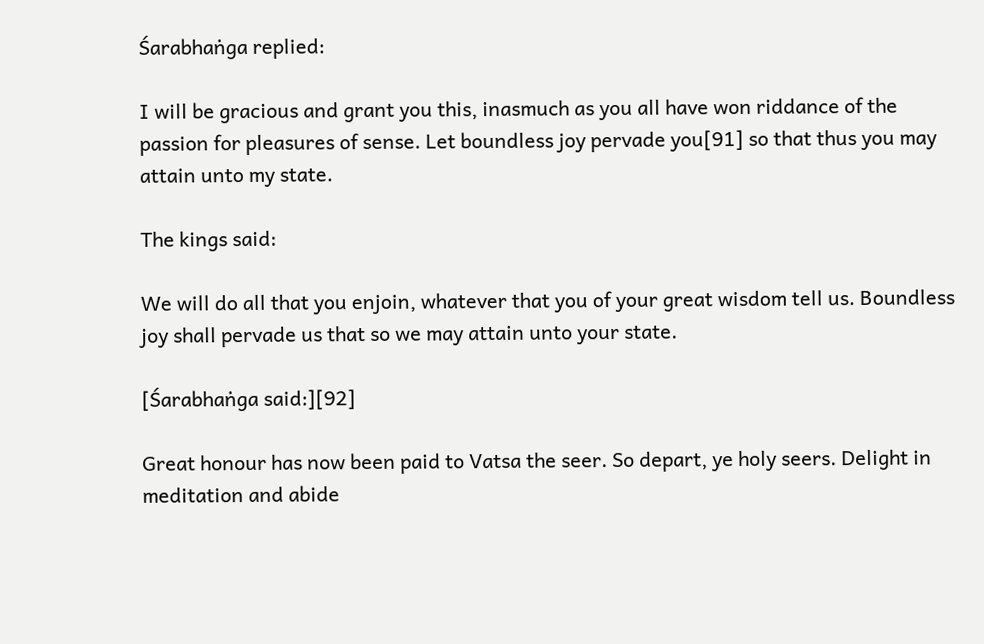Śarabhaṅga replied:

I will be gracious and grant you this, inasmuch as you all have won riddance of the passion for pleasures of sense. Let boundless joy pervade you[91] so that thus you may attain unto my state.

The kings said:

We will do all that you enjoin, whatever that you of your great wisdom tell us. Boundless joy shall pervade us that so we may attain unto your state.

[Śarabhaṅga said:][92]

Great honour has now been paid to Vatsa the seer. So depart, ye holy seers. Delight in meditation and abide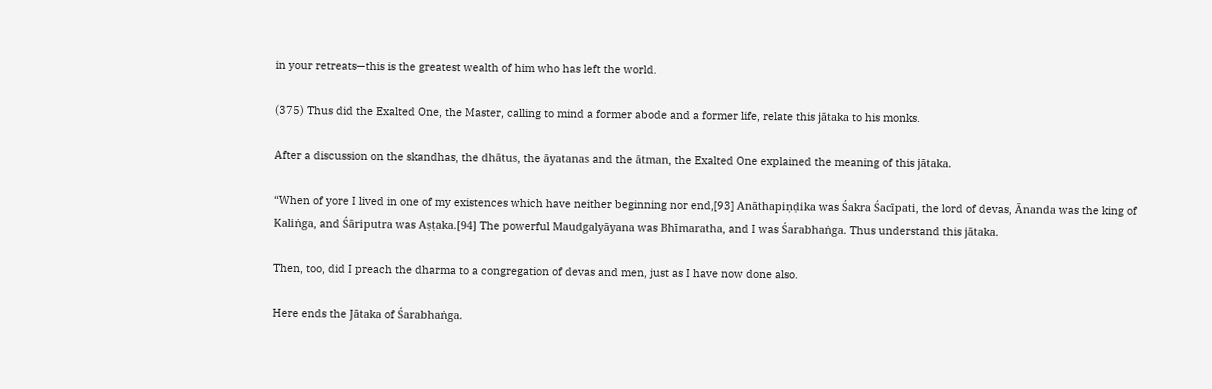in your retreats—this is the greatest wealth of him who has left the world.

(375) Thus did the Exalted One, the Master, calling to mind a former abode and a former life, relate this jātaka to his monks.

After a discussion on the skandhas, the dhātus, the āyatanas and the ātman, the Exalted One explained the meaning of this jātaka.

“When of yore I lived in one of my existences which have neither beginning nor end,[93] Anāthapiṇḍika was Śakra Śacīpati, the lord of devas, Ānanda was the king of Kaliṅga, and Śāriputra was Aṣṭaka.[94] The powerful Maudgalyāyana was Bhīmaratha, and I was Śarabhaṅga. Thus understand this jātaka.

Then, too, did I preach the dharma to a congregation of devas and men, just as I have now done also.

Here ends the Jātaka of Śarabhaṅga.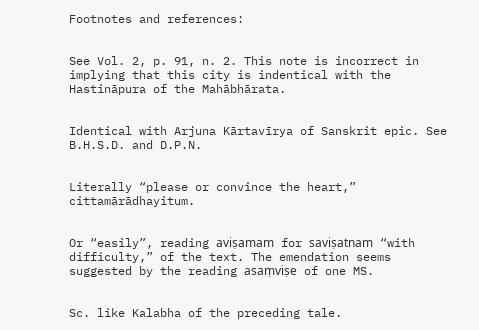Footnotes and references:


See Vol. 2, p. 91, n. 2. This note is incorrect in implying that this city is indentical with the Hastināpura of the Mahābhārata.


Identical with Arjuna Kārtavīrya of Sanskrit epic. See B.H.S.D. and D.P.N.


Literally “please or convince the heart,” cittamārādhayitum.


Or “easily”, reading aviṣamam for saviṣatnam “with difficulty,” of the text. The emendation seems suggested by the reading asaṃviṣe of one MS.


Sc. like Kalabha of the preceding tale.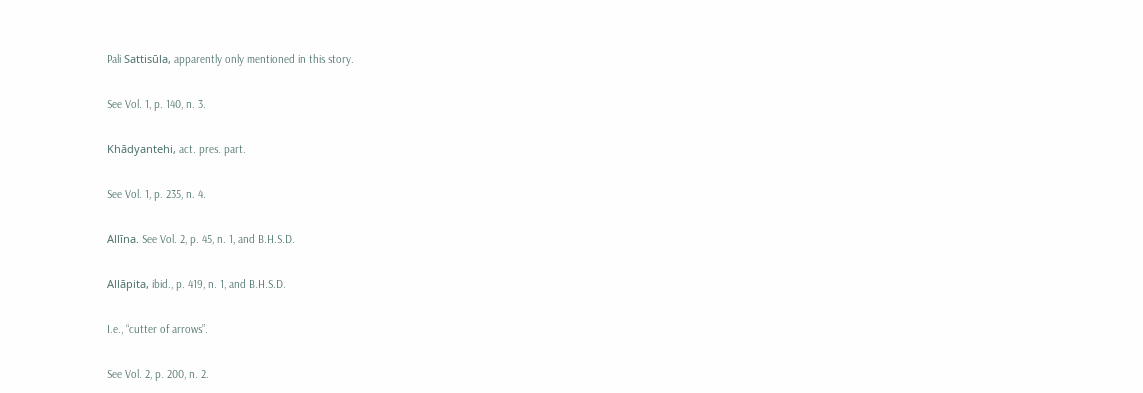Pali Sattisūla, apparently only mentioned in this story.


See Vol. 1, p. 140, n. 3.


Khādyantehi, act. pres. part.


See Vol. 1, p. 235, n. 4.


Allīna. See Vol. 2, p. 45, n. 1, and B.H.S.D.


Allāpita, ibid., p. 419, n. 1, and B.H.S.D.


I.e., “cutter of arrows”.


See Vol. 2, p. 200, n. 2.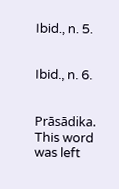Ibid., n. 5.


Ibid., n. 6.


Prāsādika. This word was left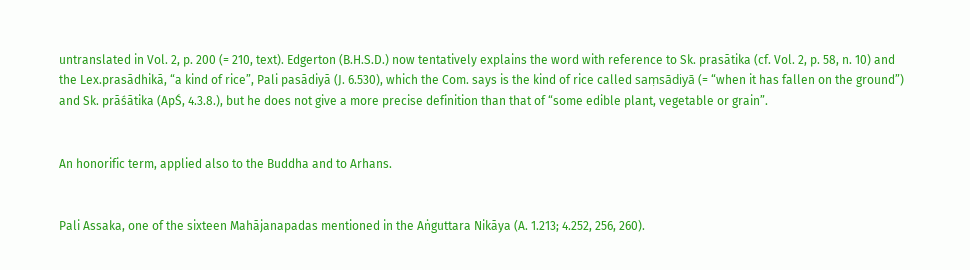untranslated in Vol. 2, p. 200 (= 210, text). Edgerton (B.H.S.D.) now tentatively explains the word with reference to Sk. prasātika (cf. Vol. 2, p. 58, n. 10) and the Lex.prasādhikā, “a kind of rice”, Pali pasādiyā (J. 6.530), which the Com. says is the kind of rice called saṃsādiyā (= “when it has fallen on the ground”) and Sk. prāśātika (ApŚ, 4.3.8.), but he does not give a more precise definition than that of “some edible plant, vegetable or grain”.


An honorific term, applied also to the Buddha and to Arhans.


Pali Assaka, one of the sixteen Mahājanapadas mentioned in the Aṅguttara Nikāya (A. 1.213; 4.252, 256, 260).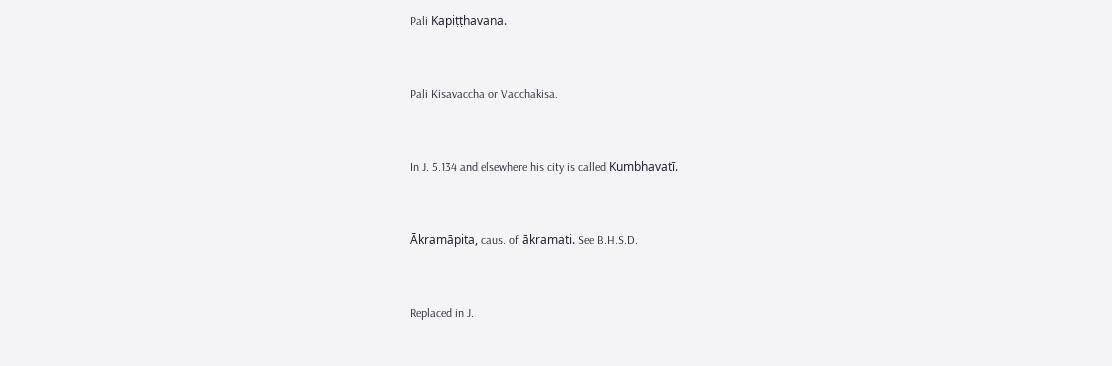Pali Kapiṭṭhavana.


Pali Kisavaccha or Vacchakisa.


In J. 5.134 and elsewhere his city is called Kumbhavatī.


Ākramāpita, caus. of ākramati. See B.H.S.D.


Replaced in J.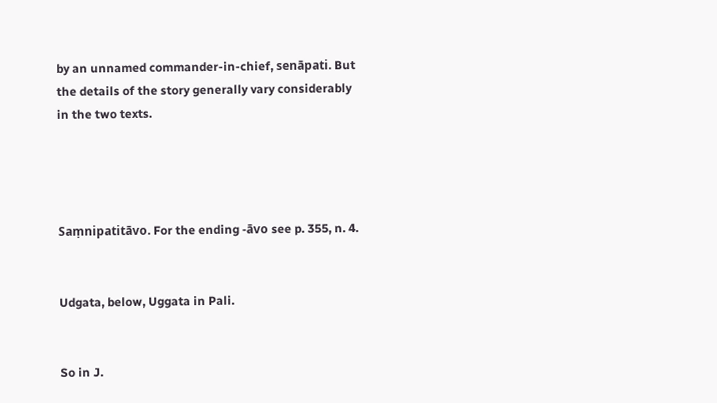by an unnamed commander-in-chief, senāpati. But the details of the story generally vary considerably in the two texts.




Saṃnipatitāvo. For the ending -āvo see p. 355, n. 4.


Udgata, below, Uggata in Pali.


So in J.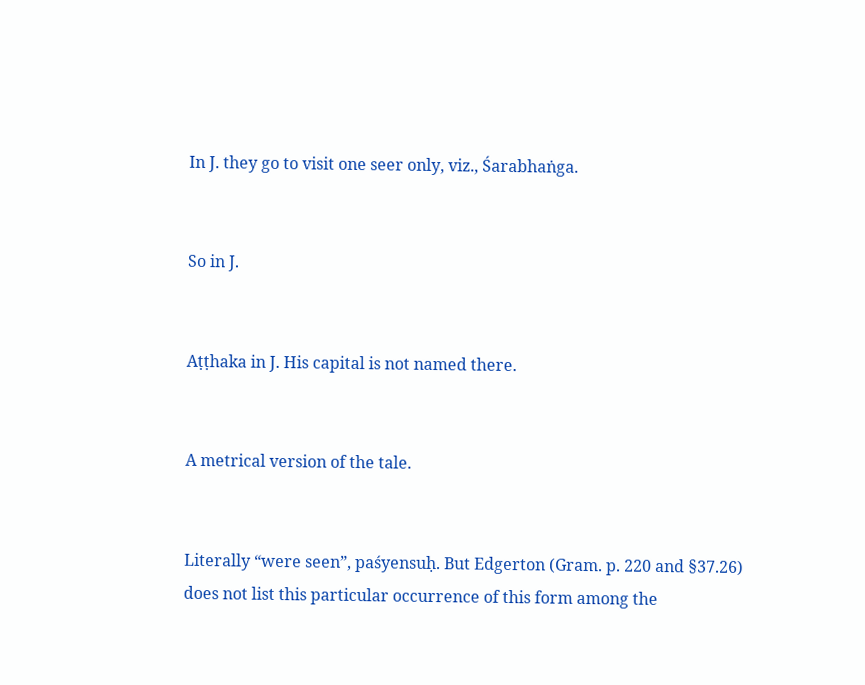In J. they go to visit one seer only, viz., Śarabhaṅga.


So in J.


Aṭṭhaka in J. His capital is not named there.


A metrical version of the tale.


Literally “were seen”, paśyensuḥ. But Edgerton (Gram. p. 220 and §37.26) does not list this particular occurrence of this form among the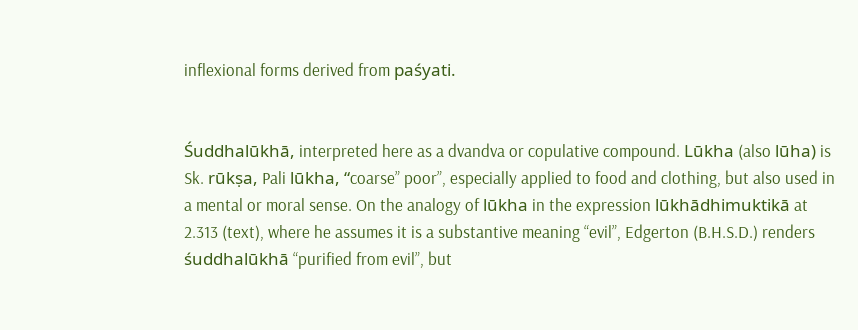inflexional forms derived from paśyati.


Śuddhalūkhā, interpreted here as a dvandva or copulative compound. Lūkha (also lūha) is Sk. rūkṣa, Pali lūkha, “coarse” poor”, especially applied to food and clothing, but also used in a mental or moral sense. On the analogy of lūkha in the expression lūkhādhimuktikā at 2.313 (text), where he assumes it is a substantive meaning “evil”, Edgerton (B.H.S.D.) renders śuddhalūkhā “purified from evil”, but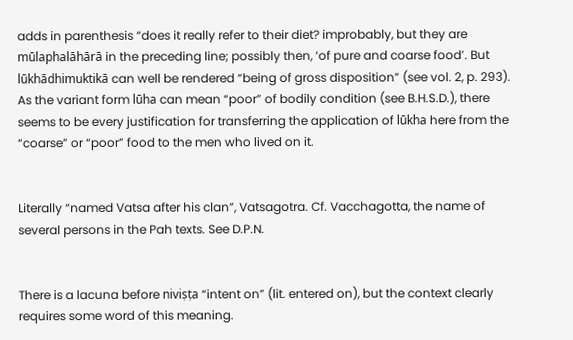adds in parenthesis “does it really refer to their diet? improbably, but they are mūlaphalāhārā in the preceding line; possibly then, ‘of pure and coarse food’. But lūkhādhimuktikā can well be rendered “being of gross disposition” (see vol. 2, p. 293). As the variant form lūha can mean “poor” of bodily condition (see B.H.S.D.), there seems to be every justification for transferring the application of lūkha here from the “coarse” or “poor” food to the men who lived on it.


Literally “named Vatsa after his clan”, Vatsagotra. Cf. Vacchagotta, the name of several persons in the Pah texts. See D.P.N.


There is a lacuna before niviṣṭa “intent on” (lit. entered on), but the context clearly requires some word of this meaning.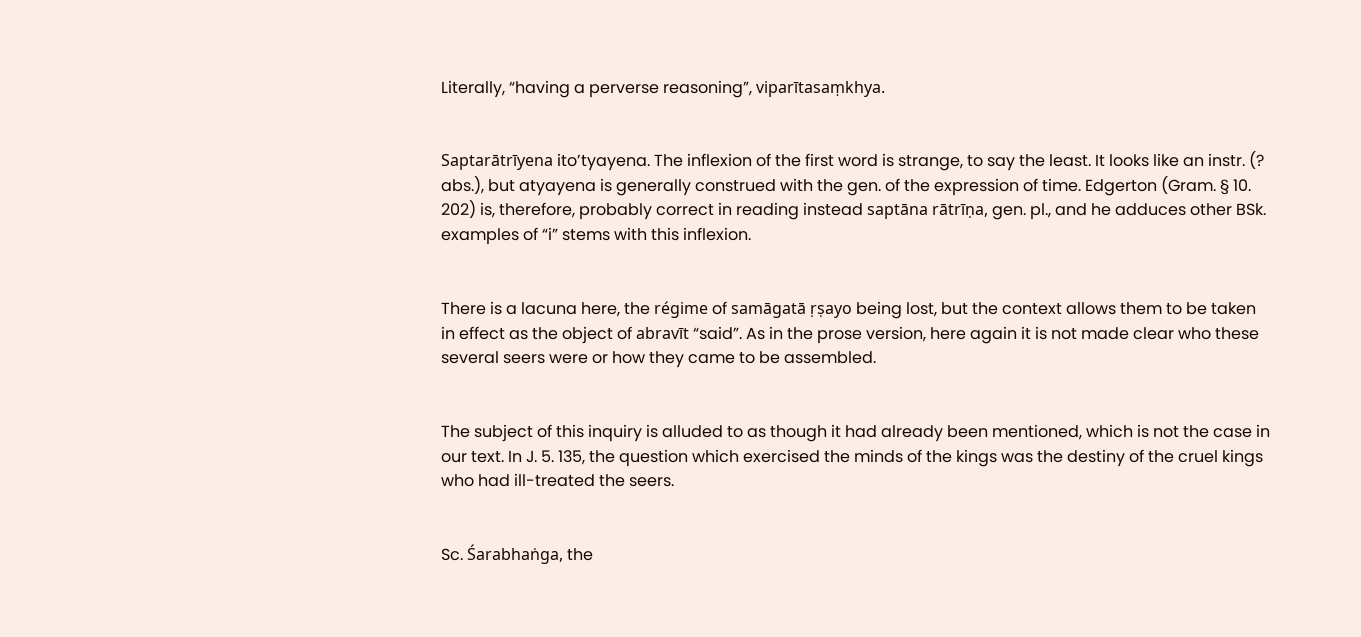Literally, “having a perverse reasoning”, viparītasaṃkhya.


Saptarātrīyena ito’tyayena. The inflexion of the first word is strange, to say the least. It looks like an instr. (? abs.), but atyayena is generally construed with the gen. of the expression of time. Edgerton (Gram. § 10. 202) is, therefore, probably correct in reading instead saptāna rātrīṇa, gen. pl., and he adduces other BSk. examples of “i” stems with this inflexion.


There is a lacuna here, the régime of samāgatā ṛṣayo being lost, but the context allows them to be taken in effect as the object of abravīt “said”. As in the prose version, here again it is not made clear who these several seers were or how they came to be assembled.


The subject of this inquiry is alluded to as though it had already been mentioned, which is not the case in our text. In J. 5. 135, the question which exercised the minds of the kings was the destiny of the cruel kings who had ill-treated the seers.


Sc. Śarabhaṅga, the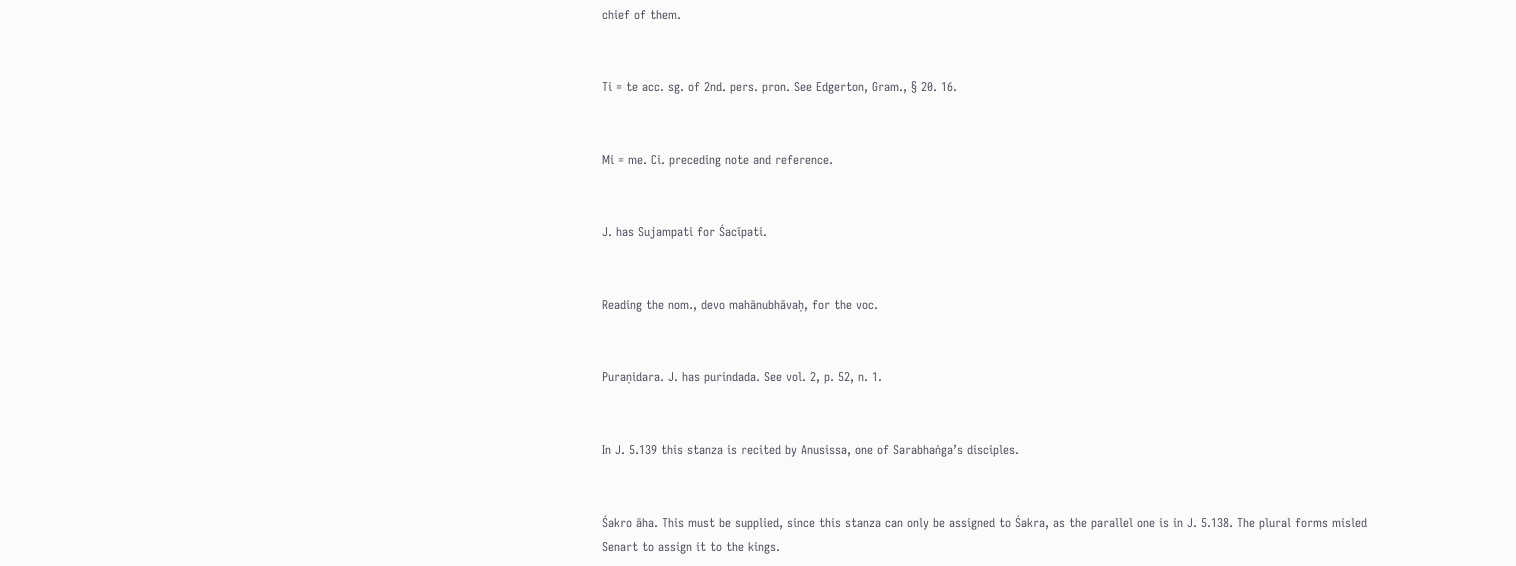chief of them.


Ti = te acc. sg. of 2nd. pers. pron. See Edgerton, Gram., § 20. 16.


Mi = me. Ci. preceding note and reference.


J. has Sujampati for Śacīpati.


Reading the nom., devo mahānubhāvaḥ, for the voc.


Puraṇidara. J. has purindada. See vol. 2, p. 52, n. 1.


In J. 5.139 this stanza is recited by Anusissa, one of Sarabhaṅga’s disciples.


Śakro āha. This must be supplied, since this stanza can only be assigned to Śakra, as the parallel one is in J. 5.138. The plural forms misled Senart to assign it to the kings.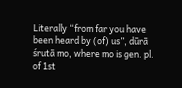Literally “from far you have been heard by (of) us”, dūrā śrutā mo, where mo is gen. pl. of 1st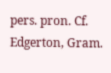pers. pron. Cf. Edgerton, Gram.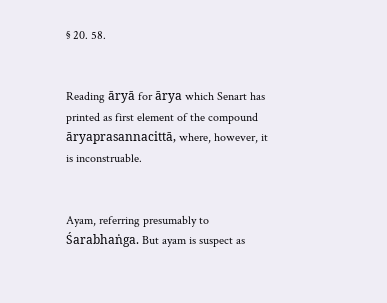§ 20. 58.


Reading āryā for ārya which Senart has printed as first element of the compound āryaprasannacittā, where, however, it is inconstruable.


Ayam, referring presumably to Śarabhaṅga. But ayam is suspect as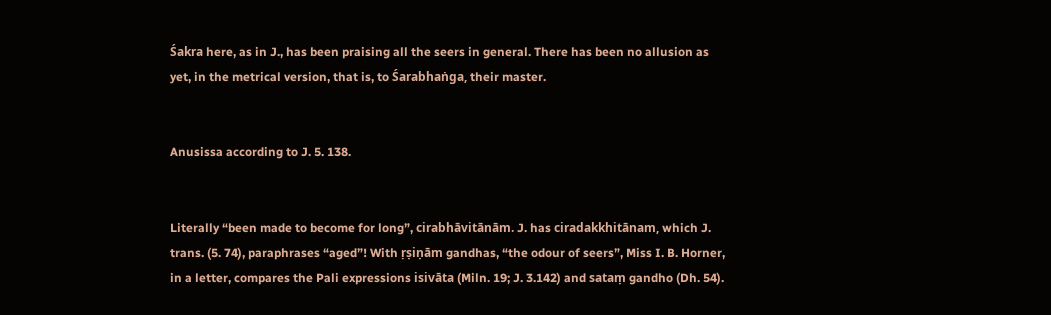Śakra here, as in J., has been praising all the seers in general. There has been no allusion as yet, in the metrical version, that is, to Śarabhaṅga, their master.


Anusissa according to J. 5. 138.


Literally “been made to become for long”, cirabhāvitānām. J. has ciradakkhitānam, which J. trans. (5. 74), paraphrases “aged”! With ṛṣiṇām gandhas, “the odour of seers”, Miss I. B. Horner, in a letter, compares the Pali expressions isivāta (Miln. 19; J. 3.142) and sataṃ gandho (Dh. 54).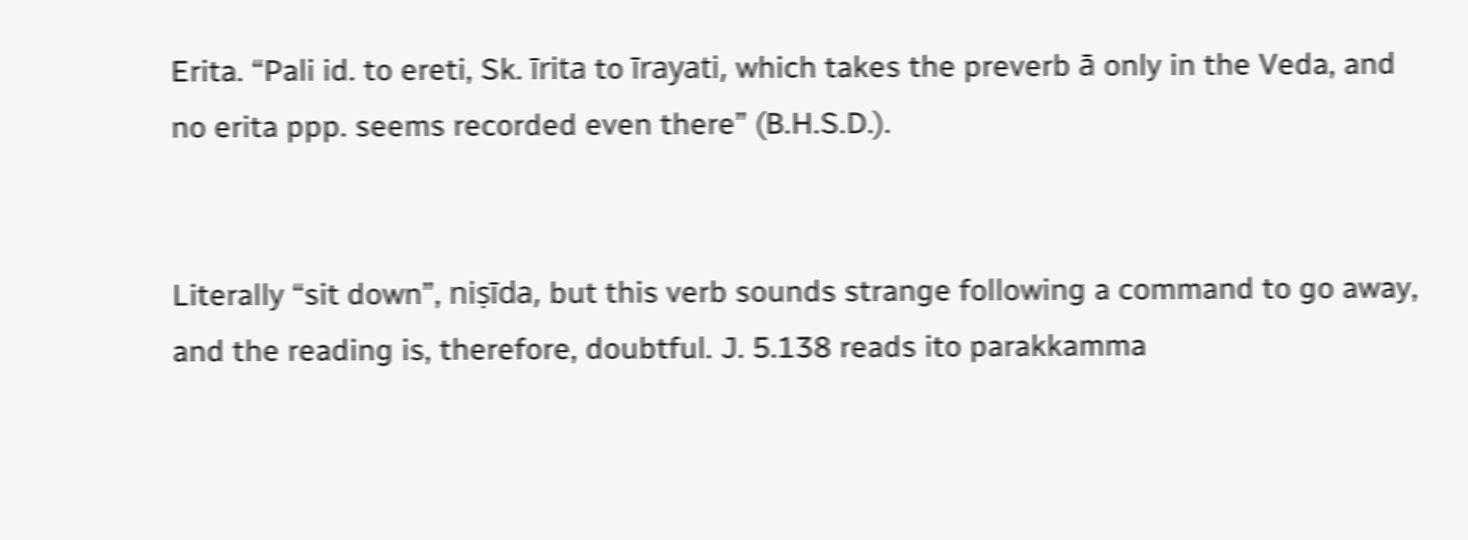Erita. “Pali id. to ereti, Sk. īrita to īrayati, which takes the preverb ā only in the Veda, and no erita ppp. seems recorded even there” (B.H.S.D.).


Literally “sit down”, niṣīda, but this verb sounds strange following a command to go away, and the reading is, therefore, doubtful. J. 5.138 reads ito parakkamma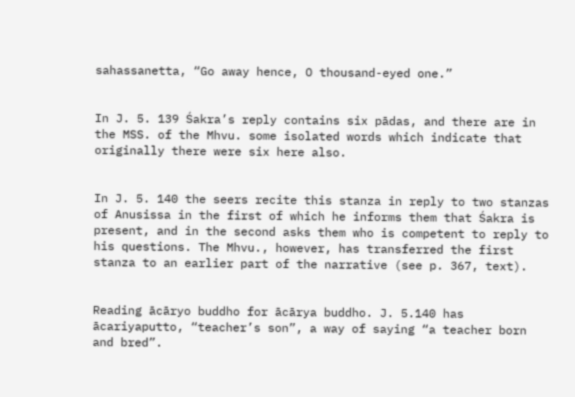sahassanetta, “Go away hence, O thousand-eyed one.”


In J. 5. 139 Śakra’s reply contains six pādas, and there are in the MSS. of the Mhvu. some isolated words which indicate that originally there were six here also.


In J. 5. 140 the seers recite this stanza in reply to two stanzas of Anusissa in the first of which he informs them that Śakra is present, and in the second asks them who is competent to reply to his questions. The Mhvu., however, has transferred the first stanza to an earlier part of the narrative (see p. 367, text).


Reading ācāryo buddho for ācārya buddho. J. 5.140 has ācariyaputto, “teacher’s son”, a way of saying “a teacher born and bred”.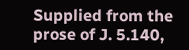Supplied from the prose of J. 5.140,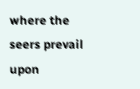where the seers prevail upon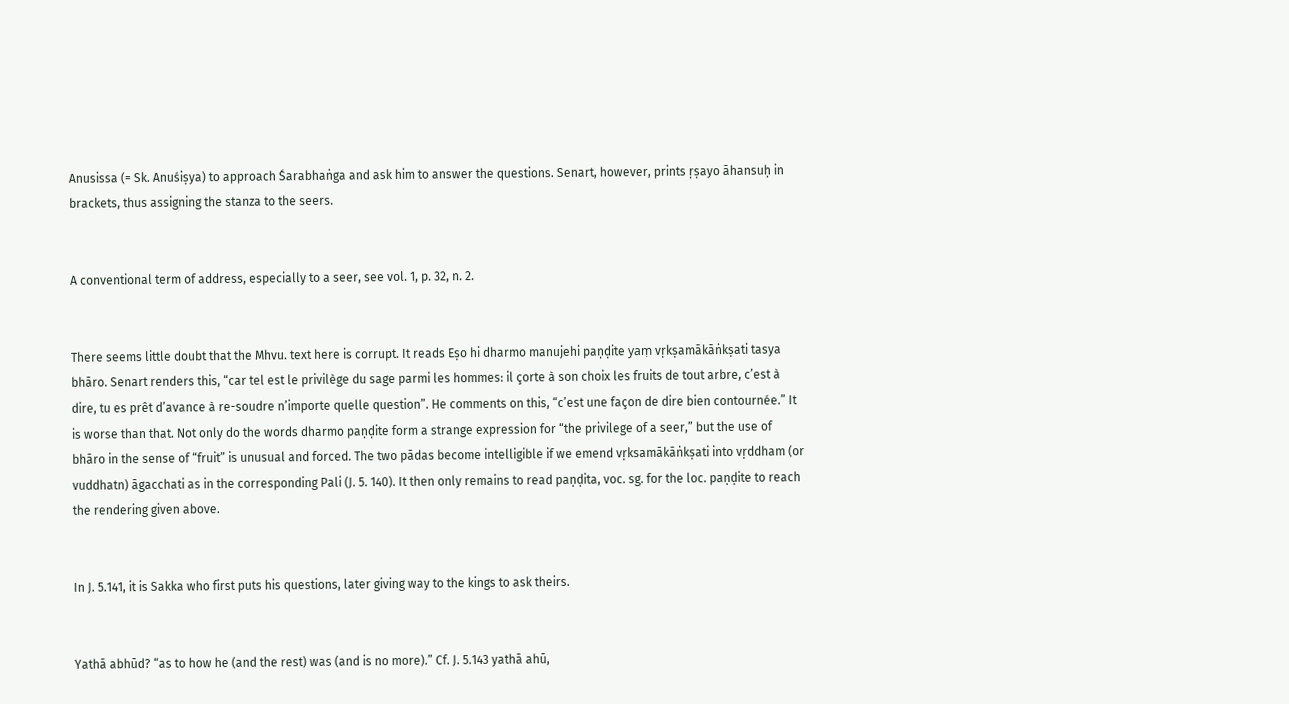Anusissa (= Sk. Anuśiṣya) to approach Śarabhaṅga and ask him to answer the questions. Senart, however, prints ṛṣayo āhansuḥ in brackets, thus assigning the stanza to the seers.


A conventional term of address, especially to a seer, see vol. 1, p. 32, n. 2.


There seems little doubt that the Mhvu. text here is corrupt. It reads Eṣo hi dharmo manujehi paṇḍite yaṃ vṛkṣamākāṅkṣati tasya bhāro. Senart renders this, “car tel est le privilège du sage parmi les hommes: il çorte à son choix les fruits de tout arbre, c’est à dire, tu es prêt d’avance à re-soudre n’importe quelle question”. He comments on this, “c’est une façon de dire bien contournée.” It is worse than that. Not only do the words dharmo paṇḍite form a strange expression for “the privilege of a seer,” but the use of bhāro in the sense of “fruit” is unusual and forced. The two pādas become intelligible if we emend vṛksamākāṅkṣati into vṛddham (or vuddhatn) āgacchati as in the corresponding Pali (J. 5. 140). It then only remains to read paṇḍita, voc. sg. for the loc. paṇḍite to reach the rendering given above.


In J. 5.141, it is Sakka who first puts his questions, later giving way to the kings to ask theirs.


Yathā abhūd? “as to how he (and the rest) was (and is no more).” Cf. J. 5.143 yathā ahū,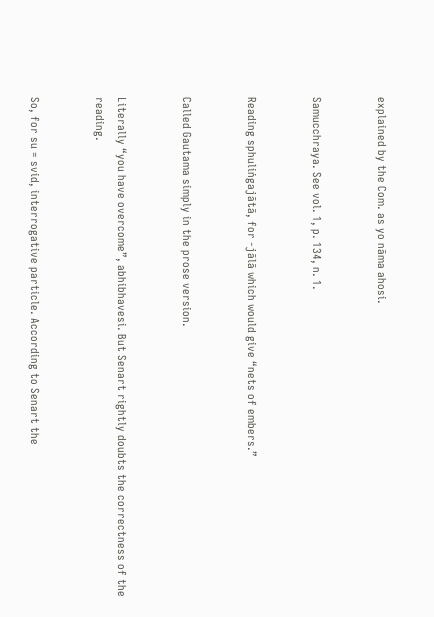explained by the Com. as yo nāma ahosi.


Samucchraya. See vol. 1, p. 134, n. 1.


Reading sphuliṅgajātā, for -jālā which would give “nets of embers.”


Called Gautama simply in the prose version.


Literally “you have overcome”, abhibhavesi. But Senart rightly doubts the correctness of the reading.


So, for su = svid, interrogative particle. According to Senart the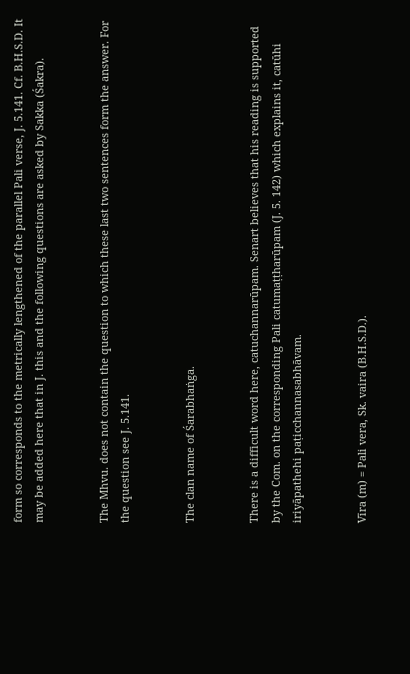form so corresponds to the metrically lengthened of the parallel Pali verse, J. 5.141. Cf. B.H.S.D. It may be added here that in J. this and the following questions are asked by Sakka (Śakra).


The Mhvu. does not contain the question to which these last two sentences form the answer. For the question see J. 5.141.


The clan name of Śarabhaṅga.


There is a difficult word here, catuchannarūpam. Senart believes that his reading is supported by the Com. on the corresponding Pali catumaṭṭharūpam (J. 5. 142) which explains it, catūhi iriyāpathehi paṭicchannasabhāvam.


Vīra (m) = Pali vera, Sk. vaira (B.H.S.D.).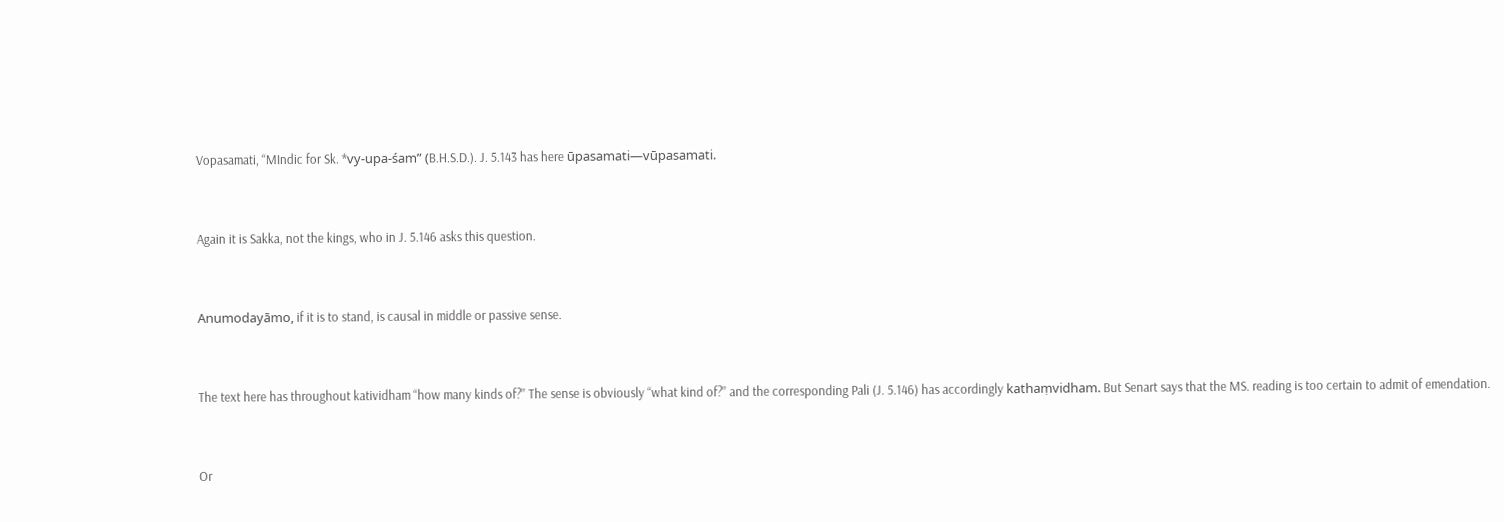Vopasamati, “MIndic for Sk. *vy-upa-śam” (B.H.S.D.). J. 5.143 has here ūpasamati—vūpasamati.


Again it is Sakka, not the kings, who in J. 5.146 asks this question.


Anumodayāmo, if it is to stand, is causal in middle or passive sense.


The text here has throughout katividham “how many kinds of?” The sense is obviously “what kind of?” and the corresponding Pali (J. 5.146) has accordingly kathaṃvidham. But Senart says that the MS. reading is too certain to admit of emendation.


Or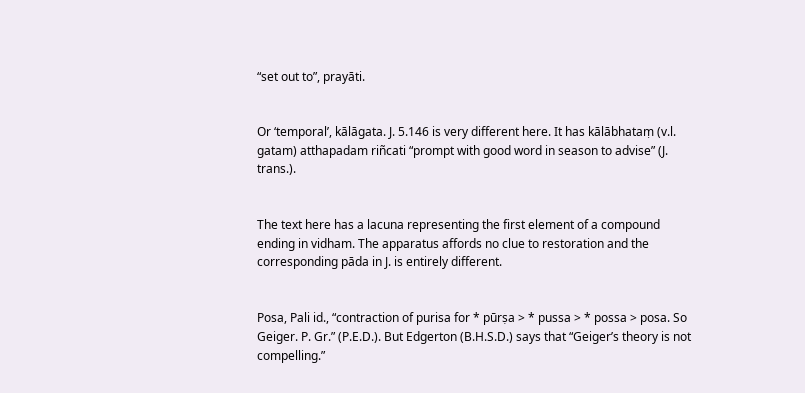“set out to”, prayāti.


Or ‘temporal’, kālāgata. J. 5.146 is very different here. It has kālābhataṃ (v.l. gatam) atthapadam riñcati “prompt with good word in season to advise” (J. trans.).


The text here has a lacuna representing the first element of a compound ending in vidham. The apparatus affords no clue to restoration and the corresponding pāda in J. is entirely different.


Posa, Pali id., “contraction of purisa for * pūrṣa > * pussa > * possa > posa. So Geiger. P. Gr.” (P.E.D.). But Edgerton (B.H.S.D.) says that “Geiger’s theory is not compelling.”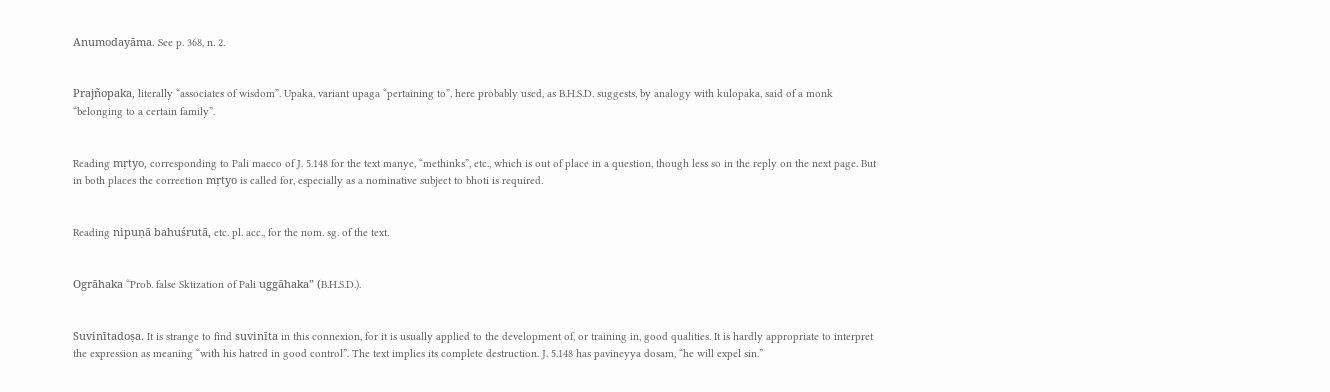Anumodayāma. See p. 368, n. 2.


Prajñopaka, literally “associates of wisdom”. Upaka, variant upaga “pertaining to”, here probably used, as B.H.S.D. suggests, by analogy with kulopaka, said of a monk “belonging to a certain family”.


Reading mṛtyo, corresponding to Pali macco of J. 5.148 for the text manye, “methinks”, etc., which is out of place in a question, though less so in the reply on the next page. But in both places the correction mṛtyo is called for, especially as a nominative subject to bhoti is required.


Reading nipuṇā bahuśrutā, etc. pl. acc., for the nom. sg. of the text.


Ogrāhaka “Prob. false Sktization of Pali uggāhaka” (B.H.S.D.).


Suvinītadoṣa. It is strange to find suvinīta in this connexion, for it is usually applied to the development of, or training in, good qualities. It is hardly appropriate to interpret the expression as meaning “with his hatred in good control”. The text implies its complete destruction. J. 5.148 has pavineyya dosam, “he will expel sin.”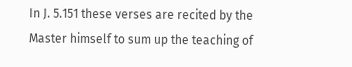In J. 5.151 these verses are recited by the Master himself to sum up the teaching of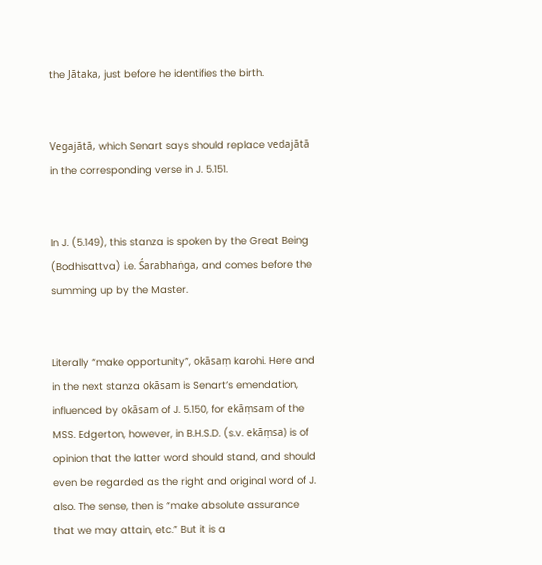the Jātaka, just before he identifies the birth.


Vegajātā, which Senart says should replace vedajātā in the corresponding verse in J. 5.151.


In J. (5.149), this stanza is spoken by the Great Being (Bodhisattva) i.e. Śarabhaṅga, and comes before the summing up by the Master.


Literally “make opportunity”, okāsaṃ karohi. Here and in the next stanza okāsam is Senart’s emendation, influenced by okāsam of J. 5.150, for ekāṃsam of the MSS. Edgerton, however, in B.H.S.D. (s.v. ekāṃsa) is of opinion that the latter word should stand, and should even be regarded as the right and original word of J. also. The sense, then is “make absolute assurance that we may attain, etc.” But it is a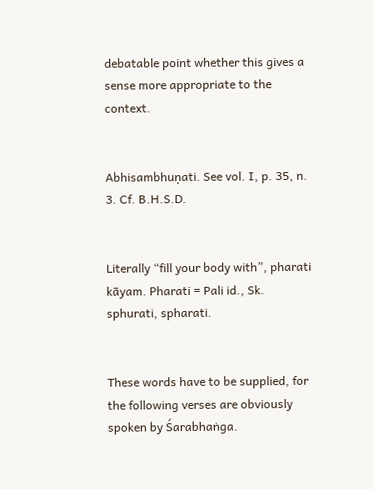debatable point whether this gives a sense more appropriate to the context.


Abhisambhuṇati. See vol. I, p. 35, n. 3. Cf. B.H.S.D.


Literally “fill your body with”, pharati kāyam. Pharati = Pali id., Sk. sphurati, spharati.


These words have to be supplied, for the following verses are obviously spoken by Śarabhaṅga.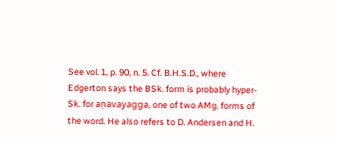See vol. 1, p. 90, n. 5. Cf. B.H.S.D., where Edgerton says the BSk. form is probably hyper-Sk. for aṇavayagga, one of two AMg. forms of the word. He also refers to D. Andersen and H.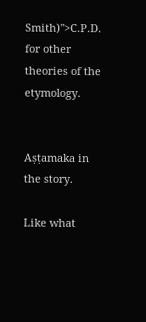Smith)">C.P.D. for other theories of the etymology.


Aṣṭamaka in the story.

Like what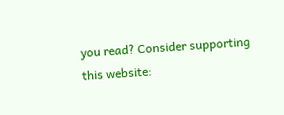you read? Consider supporting this website: